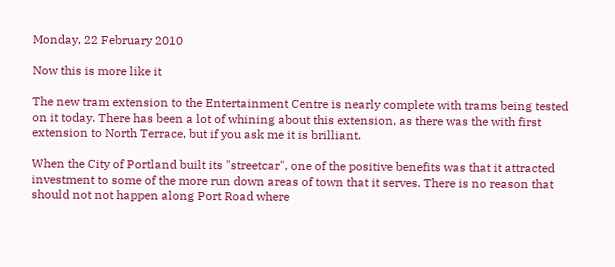Monday, 22 February 2010

Now this is more like it

The new tram extension to the Entertainment Centre is nearly complete with trams being tested on it today. There has been a lot of whining about this extension, as there was the with first extension to North Terrace, but if you ask me it is brilliant.

When the City of Portland built its "streetcar", one of the positive benefits was that it attracted investment to some of the more run down areas of town that it serves. There is no reason that should not not happen along Port Road where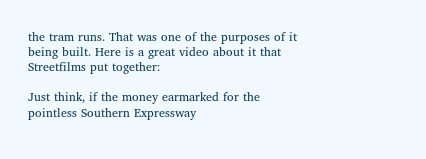the tram runs. That was one of the purposes of it being built. Here is a great video about it that Streetfilms put together:

Just think, if the money earmarked for the pointless Southern Expressway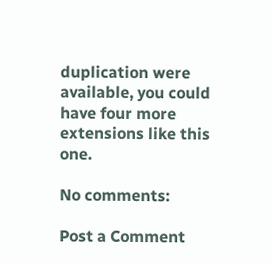duplication were available, you could have four more extensions like this one.

No comments:

Post a Comment